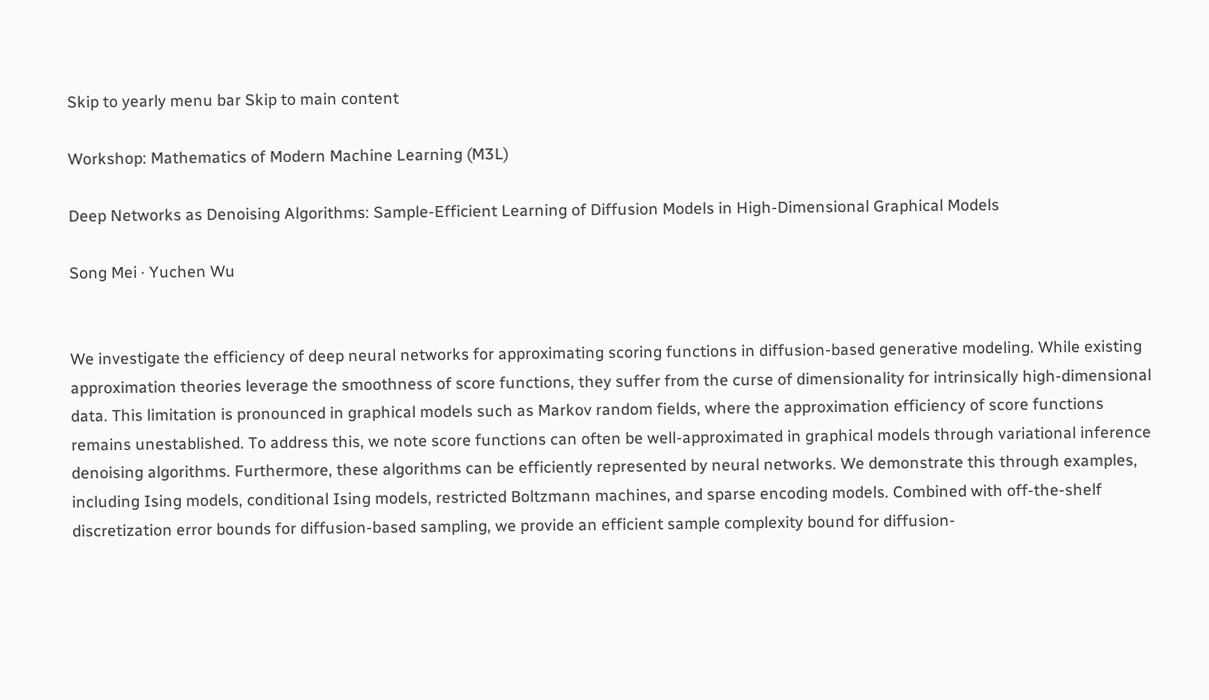Skip to yearly menu bar Skip to main content

Workshop: Mathematics of Modern Machine Learning (M3L)

Deep Networks as Denoising Algorithms: Sample-Efficient Learning of Diffusion Models in High-Dimensional Graphical Models

Song Mei · Yuchen Wu


We investigate the efficiency of deep neural networks for approximating scoring functions in diffusion-based generative modeling. While existing approximation theories leverage the smoothness of score functions, they suffer from the curse of dimensionality for intrinsically high-dimensional data. This limitation is pronounced in graphical models such as Markov random fields, where the approximation efficiency of score functions remains unestablished. To address this, we note score functions can often be well-approximated in graphical models through variational inference denoising algorithms. Furthermore, these algorithms can be efficiently represented by neural networks. We demonstrate this through examples, including Ising models, conditional Ising models, restricted Boltzmann machines, and sparse encoding models. Combined with off-the-shelf discretization error bounds for diffusion-based sampling, we provide an efficient sample complexity bound for diffusion-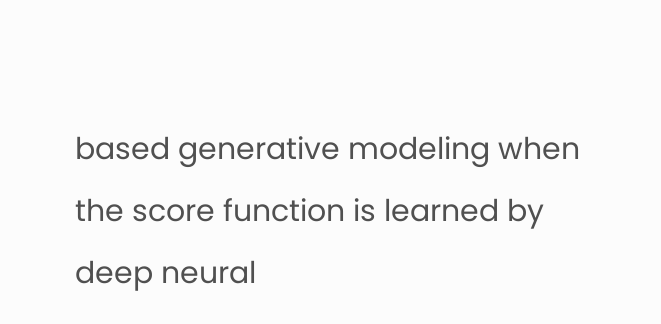based generative modeling when the score function is learned by deep neural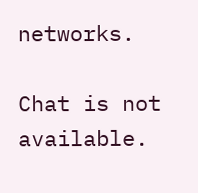networks.

Chat is not available.